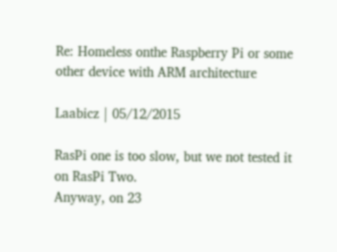Re: Homeless onthe Raspberry Pi or some other device with ARM architecture

Laabicz | 05/12/2015

RasPi one is too slow, but we not tested it on RasPi Two.
Anyway, on 23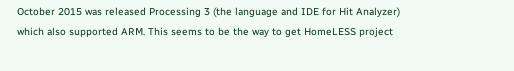October 2015 was released Processing 3 (the language and IDE for Hit Analyzer) which also supported ARM. This seems to be the way to get HomeLESS project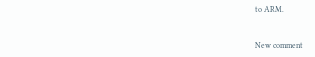to ARM.



New comment